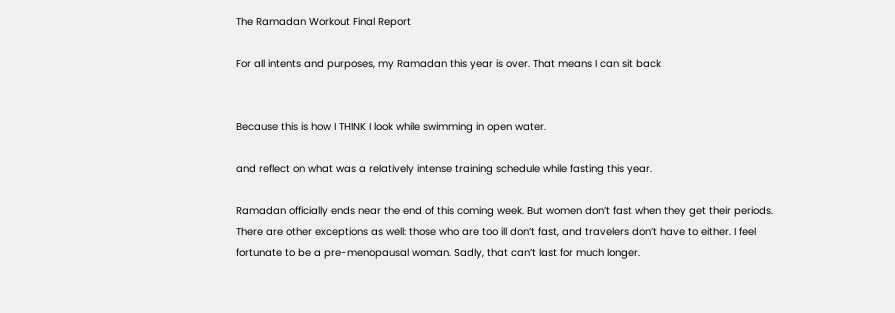The Ramadan Workout Final Report

For all intents and purposes, my Ramadan this year is over. That means I can sit back


Because this is how I THINK I look while swimming in open water.

and reflect on what was a relatively intense training schedule while fasting this year.

Ramadan officially ends near the end of this coming week. But women don’t fast when they get their periods. There are other exceptions as well: those who are too ill don’t fast, and travelers don’t have to either. I feel fortunate to be a pre-menopausal woman. Sadly, that can’t last for much longer.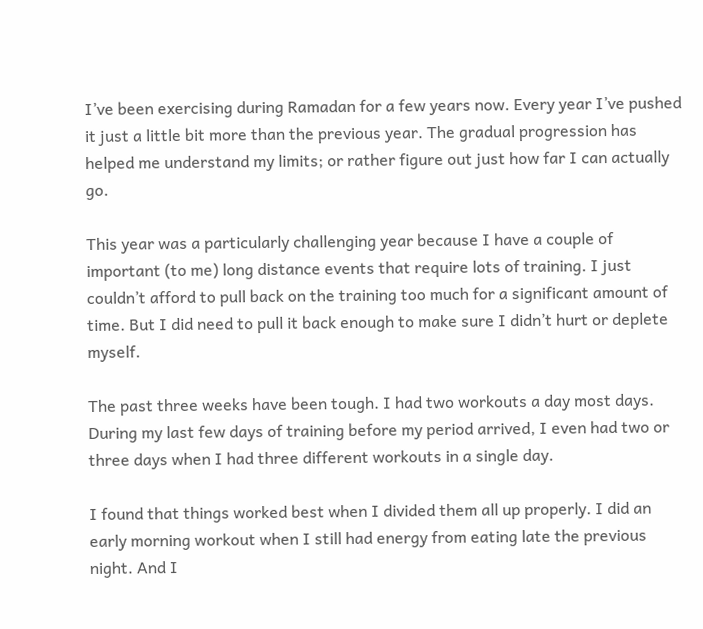I’ve been exercising during Ramadan for a few years now. Every year I’ve pushed it just a little bit more than the previous year. The gradual progression has helped me understand my limits; or rather figure out just how far I can actually go.

This year was a particularly challenging year because I have a couple of important (to me) long distance events that require lots of training. I just couldn’t afford to pull back on the training too much for a significant amount of time. But I did need to pull it back enough to make sure I didn’t hurt or deplete myself.

The past three weeks have been tough. I had two workouts a day most days. During my last few days of training before my period arrived, I even had two or three days when I had three different workouts in a single day.

I found that things worked best when I divided them all up properly. I did an early morning workout when I still had energy from eating late the previous night. And I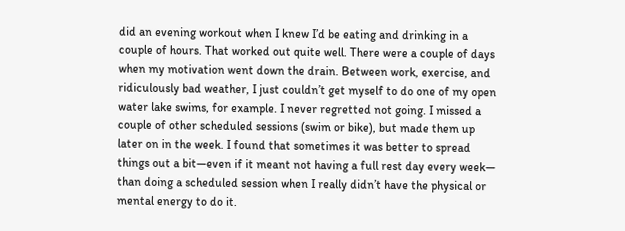did an evening workout when I knew I’d be eating and drinking in a couple of hours. That worked out quite well. There were a couple of days when my motivation went down the drain. Between work, exercise, and ridiculously bad weather, I just couldn’t get myself to do one of my open water lake swims, for example. I never regretted not going. I missed a couple of other scheduled sessions (swim or bike), but made them up later on in the week. I found that sometimes it was better to spread things out a bit—even if it meant not having a full rest day every week— than doing a scheduled session when I really didn’t have the physical or mental energy to do it.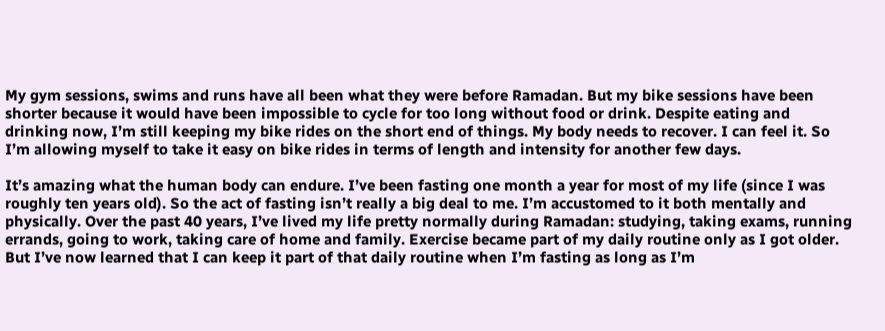My gym sessions, swims and runs have all been what they were before Ramadan. But my bike sessions have been shorter because it would have been impossible to cycle for too long without food or drink. Despite eating and drinking now, I’m still keeping my bike rides on the short end of things. My body needs to recover. I can feel it. So I’m allowing myself to take it easy on bike rides in terms of length and intensity for another few days.

It’s amazing what the human body can endure. I’ve been fasting one month a year for most of my life (since I was roughly ten years old). So the act of fasting isn’t really a big deal to me. I’m accustomed to it both mentally and physically. Over the past 40 years, I’ve lived my life pretty normally during Ramadan: studying, taking exams, running errands, going to work, taking care of home and family. Exercise became part of my daily routine only as I got older. But I’ve now learned that I can keep it part of that daily routine when I’m fasting as long as I’m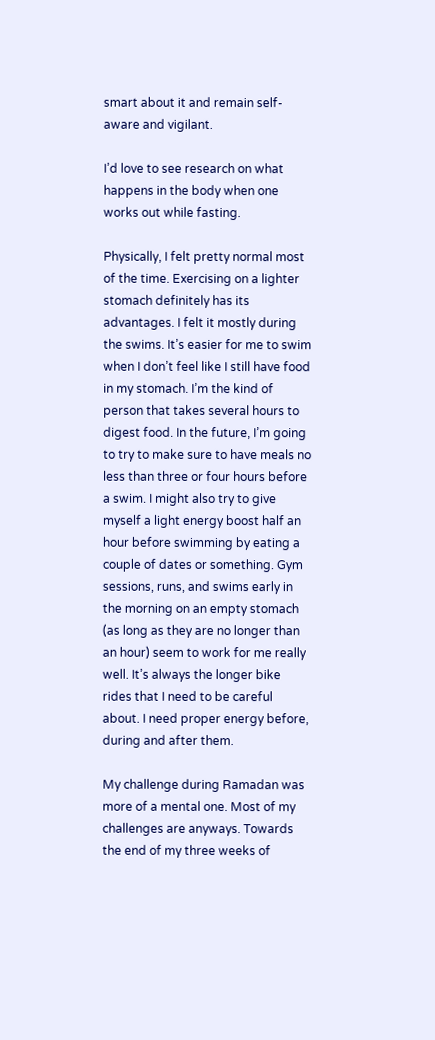smart about it and remain self-aware and vigilant.

I’d love to see research on what happens in the body when one works out while fasting.

Physically, I felt pretty normal most of the time. Exercising on a lighter stomach definitely has its advantages. I felt it mostly during the swims. It’s easier for me to swim when I don’t feel like I still have food in my stomach. I’m the kind of person that takes several hours to digest food. In the future, I’m going to try to make sure to have meals no less than three or four hours before a swim. I might also try to give myself a light energy boost half an hour before swimming by eating a couple of dates or something. Gym sessions, runs, and swims early in the morning on an empty stomach (as long as they are no longer than an hour) seem to work for me really well. It’s always the longer bike rides that I need to be careful about. I need proper energy before, during and after them.

My challenge during Ramadan was more of a mental one. Most of my challenges are anyways. Towards the end of my three weeks of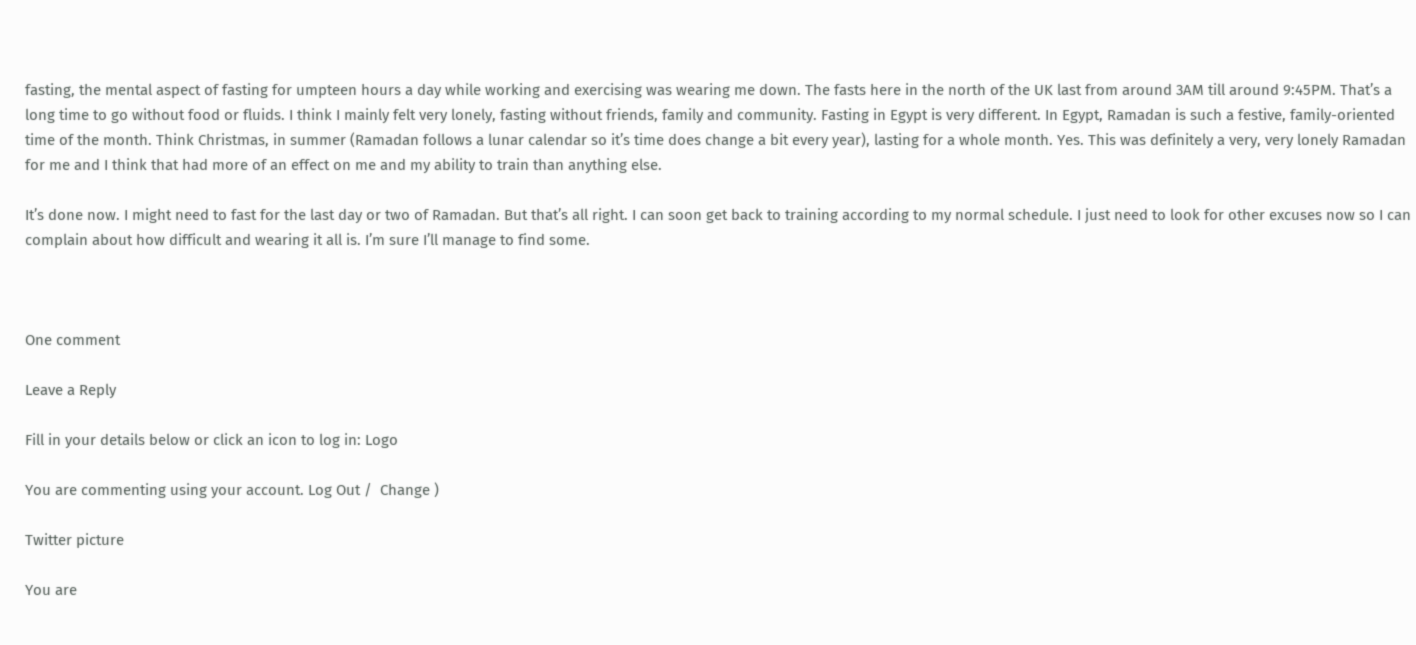fasting, the mental aspect of fasting for umpteen hours a day while working and exercising was wearing me down. The fasts here in the north of the UK last from around 3AM till around 9:45PM. That’s a long time to go without food or fluids. I think I mainly felt very lonely, fasting without friends, family and community. Fasting in Egypt is very different. In Egypt, Ramadan is such a festive, family-oriented time of the month. Think Christmas, in summer (Ramadan follows a lunar calendar so it’s time does change a bit every year), lasting for a whole month. Yes. This was definitely a very, very lonely Ramadan for me and I think that had more of an effect on me and my ability to train than anything else.

It’s done now. I might need to fast for the last day or two of Ramadan. But that’s all right. I can soon get back to training according to my normal schedule. I just need to look for other excuses now so I can complain about how difficult and wearing it all is. I’m sure I’ll manage to find some.



One comment

Leave a Reply

Fill in your details below or click an icon to log in: Logo

You are commenting using your account. Log Out /  Change )

Twitter picture

You are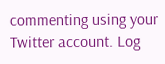commenting using your Twitter account. Log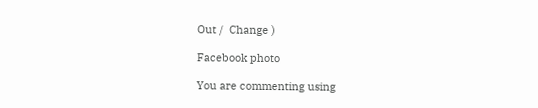Out /  Change )

Facebook photo

You are commenting using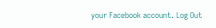your Facebook account. Log Out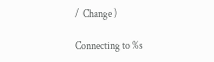/  Change )

Connecting to %s